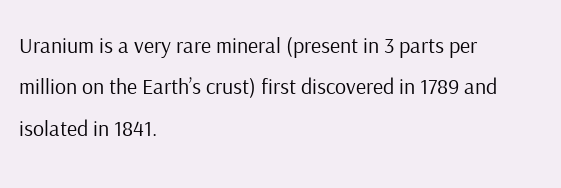Uranium is a very rare mineral (present in 3 parts per million on the Earth’s crust) first discovered in 1789 and isolated in 1841.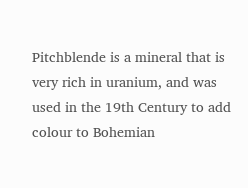Pitchblende is a mineral that is very rich in uranium, and was used in the 19th Century to add colour to Bohemian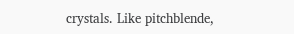crystals. Like pitchblende,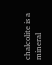chalcolite is a mineral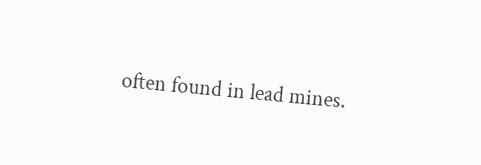often found in lead mines.